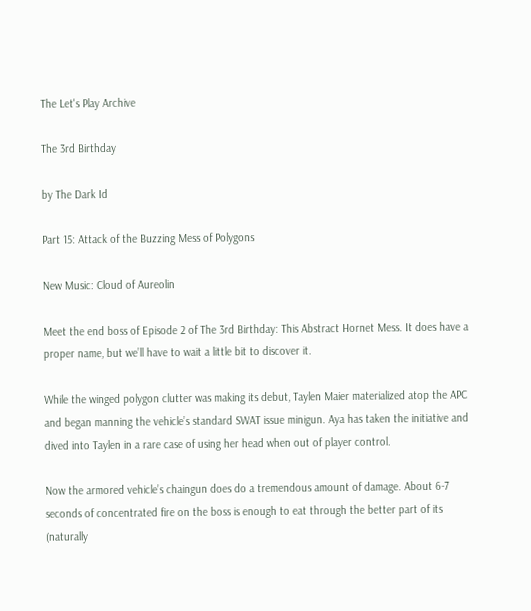The Let's Play Archive

The 3rd Birthday

by The Dark Id

Part 15: Attack of the Buzzing Mess of Polygons

New Music: Cloud of Aureolin

Meet the end boss of Episode 2 of The 3rd Birthday: This Abstract Hornet Mess. It does have a proper name, but we’ll have to wait a little bit to discover it.

While the winged polygon clutter was making its debut, Taylen Maier materialized atop the APC and began manning the vehicle’s standard SWAT issue minigun. Aya has taken the initiative and dived into Taylen in a rare case of using her head when out of player control.

Now the armored vehicle’s chaingun does do a tremendous amount of damage. About 6-7 seconds of concentrated fire on the boss is enough to eat through the better part of its (naturally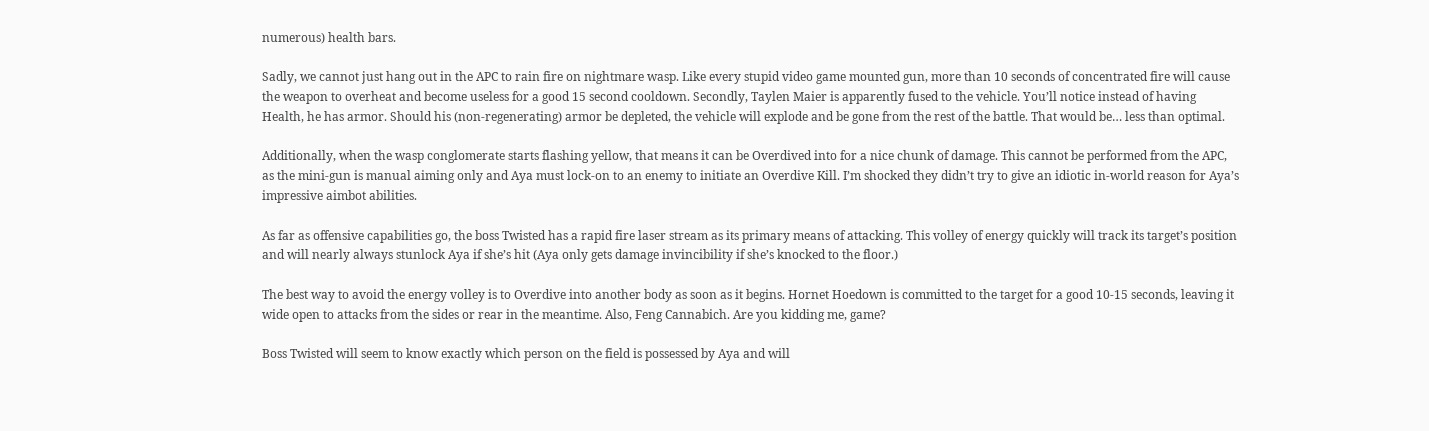numerous) health bars.

Sadly, we cannot just hang out in the APC to rain fire on nightmare wasp. Like every stupid video game mounted gun, more than 10 seconds of concentrated fire will cause the weapon to overheat and become useless for a good 15 second cooldown. Secondly, Taylen Maier is apparently fused to the vehicle. You’ll notice instead of having Health, he has armor. Should his (non-regenerating) armor be depleted, the vehicle will explode and be gone from the rest of the battle. That would be… less than optimal.

Additionally, when the wasp conglomerate starts flashing yellow, that means it can be Overdived into for a nice chunk of damage. This cannot be performed from the APC, as the mini-gun is manual aiming only and Aya must lock-on to an enemy to initiate an Overdive Kill. I’m shocked they didn’t try to give an idiotic in-world reason for Aya’s impressive aimbot abilities.

As far as offensive capabilities go, the boss Twisted has a rapid fire laser stream as its primary means of attacking. This volley of energy quickly will track its target’s position and will nearly always stunlock Aya if she’s hit (Aya only gets damage invincibility if she’s knocked to the floor.)

The best way to avoid the energy volley is to Overdive into another body as soon as it begins. Hornet Hoedown is committed to the target for a good 10-15 seconds, leaving it wide open to attacks from the sides or rear in the meantime. Also, Feng Cannabich. Are you kidding me, game?

Boss Twisted will seem to know exactly which person on the field is possessed by Aya and will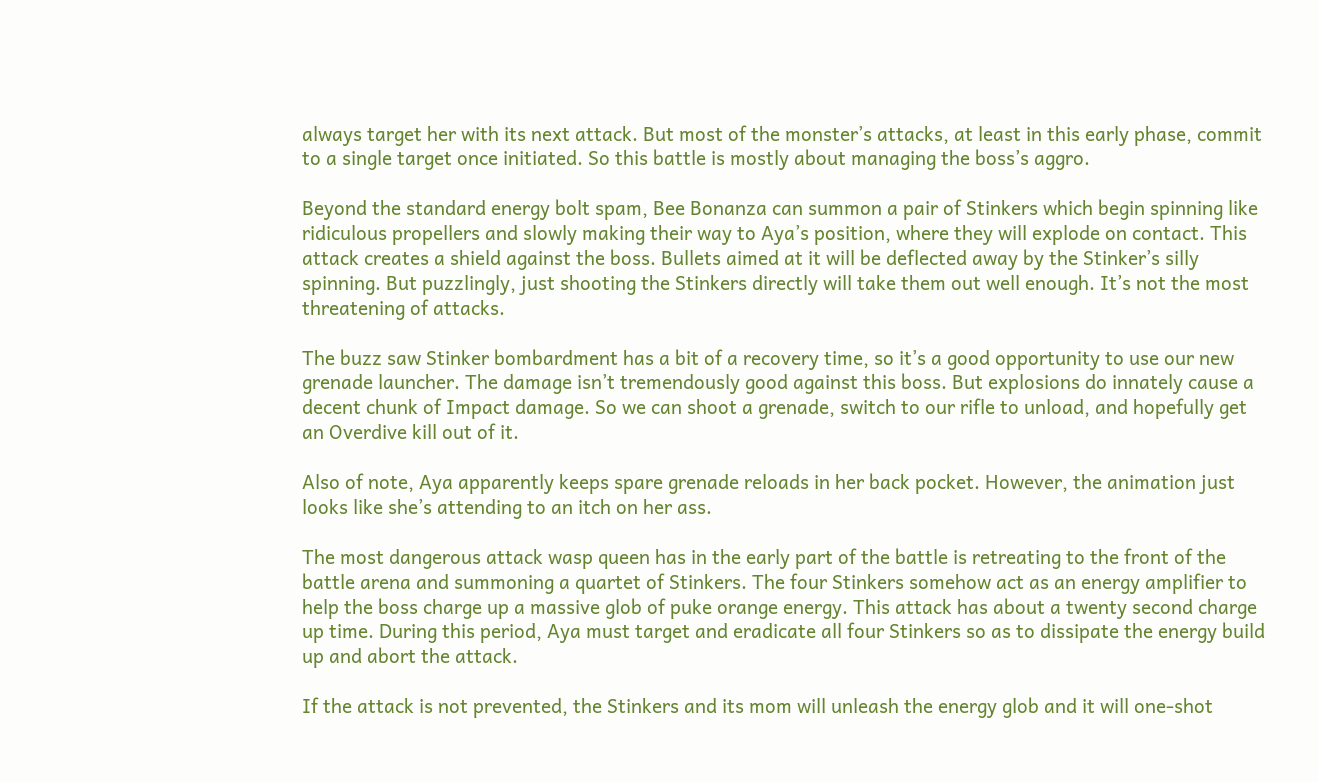always target her with its next attack. But most of the monster’s attacks, at least in this early phase, commit to a single target once initiated. So this battle is mostly about managing the boss’s aggro.

Beyond the standard energy bolt spam, Bee Bonanza can summon a pair of Stinkers which begin spinning like ridiculous propellers and slowly making their way to Aya’s position, where they will explode on contact. This attack creates a shield against the boss. Bullets aimed at it will be deflected away by the Stinker’s silly spinning. But puzzlingly, just shooting the Stinkers directly will take them out well enough. It’s not the most threatening of attacks.

The buzz saw Stinker bombardment has a bit of a recovery time, so it’s a good opportunity to use our new grenade launcher. The damage isn’t tremendously good against this boss. But explosions do innately cause a decent chunk of Impact damage. So we can shoot a grenade, switch to our rifle to unload, and hopefully get an Overdive kill out of it.

Also of note, Aya apparently keeps spare grenade reloads in her back pocket. However, the animation just looks like she’s attending to an itch on her ass.

The most dangerous attack wasp queen has in the early part of the battle is retreating to the front of the battle arena and summoning a quartet of Stinkers. The four Stinkers somehow act as an energy amplifier to help the boss charge up a massive glob of puke orange energy. This attack has about a twenty second charge up time. During this period, Aya must target and eradicate all four Stinkers so as to dissipate the energy build up and abort the attack.

If the attack is not prevented, the Stinkers and its mom will unleash the energy glob and it will one-shot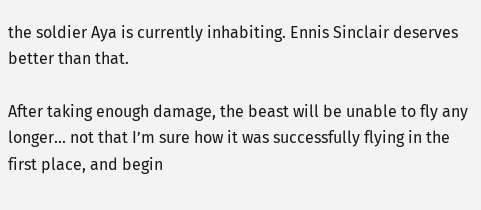the soldier Aya is currently inhabiting. Ennis Sinclair deserves better than that.

After taking enough damage, the beast will be unable to fly any longer... not that I’m sure how it was successfully flying in the first place, and begin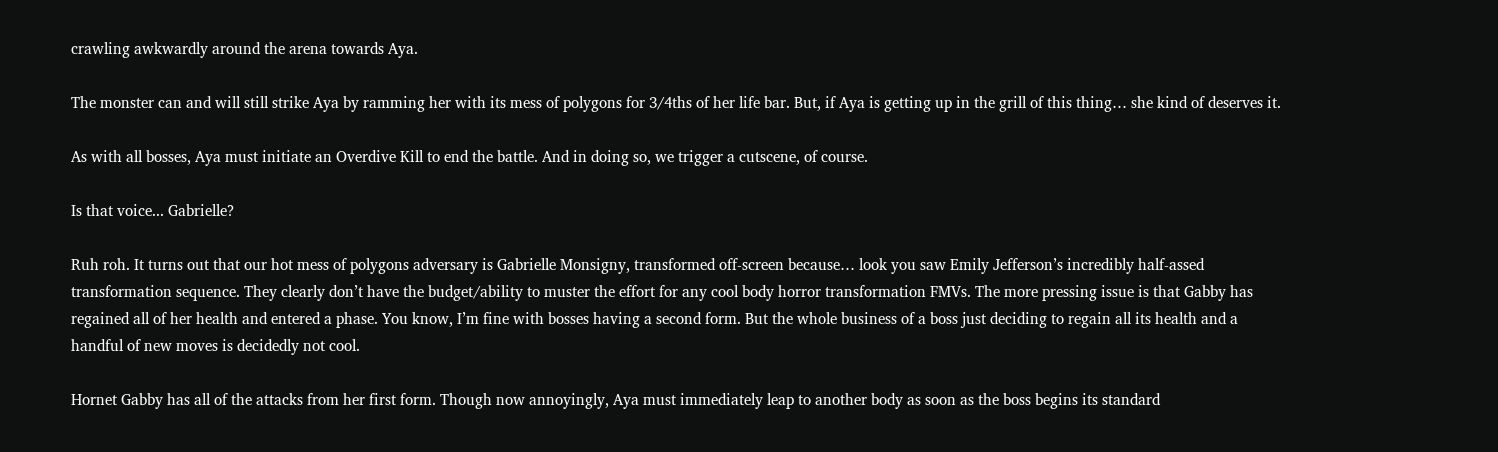crawling awkwardly around the arena towards Aya.

The monster can and will still strike Aya by ramming her with its mess of polygons for 3/4ths of her life bar. But, if Aya is getting up in the grill of this thing… she kind of deserves it.

As with all bosses, Aya must initiate an Overdive Kill to end the battle. And in doing so, we trigger a cutscene, of course.

Is that voice... Gabrielle?

Ruh roh. It turns out that our hot mess of polygons adversary is Gabrielle Monsigny, transformed off-screen because… look you saw Emily Jefferson’s incredibly half-assed transformation sequence. They clearly don’t have the budget/ability to muster the effort for any cool body horror transformation FMVs. The more pressing issue is that Gabby has regained all of her health and entered a phase. You know, I’m fine with bosses having a second form. But the whole business of a boss just deciding to regain all its health and a handful of new moves is decidedly not cool.

Hornet Gabby has all of the attacks from her first form. Though now annoyingly, Aya must immediately leap to another body as soon as the boss begins its standard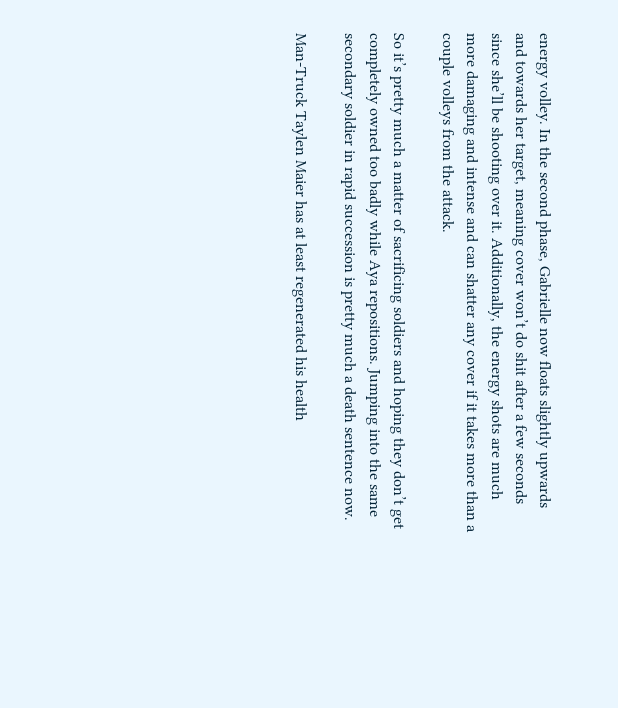energy volley. In the second phase, Gabrielle now floats slightly upwards and towards her target, meaning cover won’t do shit after a few seconds since she’ll be shooting over it. Additionally, the energy shots are much more damaging and intense and can shatter any cover if it takes more than a couple volleys from the attack.

So it’s pretty much a matter of sacrificing soldiers and hoping they don’t get completely owned too badly while Aya repositions. Jumping into the same secondary soldier in rapid succession is pretty much a death sentence now.

Man-Truck Taylen Maier has at least regenerated his health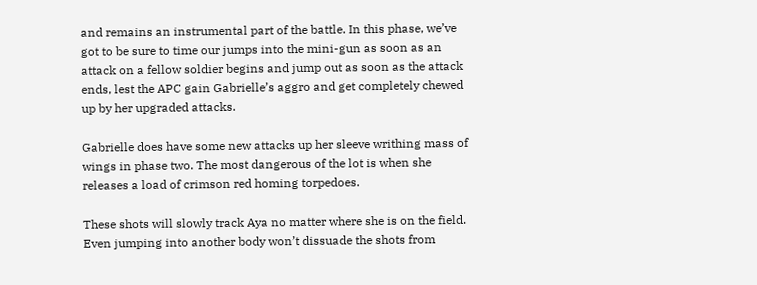and remains an instrumental part of the battle. In this phase, we’ve got to be sure to time our jumps into the mini-gun as soon as an attack on a fellow soldier begins and jump out as soon as the attack ends, lest the APC gain Gabrielle’s aggro and get completely chewed up by her upgraded attacks.

Gabrielle does have some new attacks up her sleeve writhing mass of wings in phase two. The most dangerous of the lot is when she releases a load of crimson red homing torpedoes.

These shots will slowly track Aya no matter where she is on the field. Even jumping into another body won’t dissuade the shots from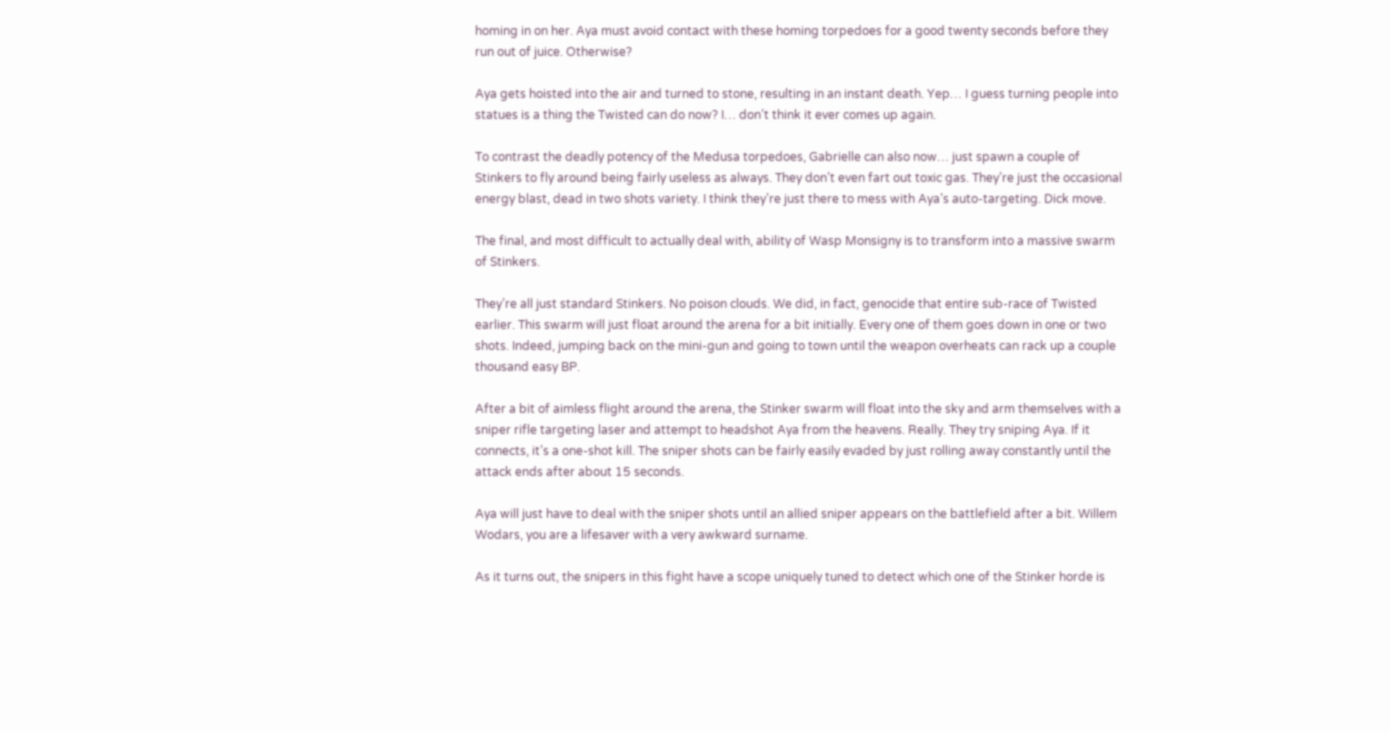homing in on her. Aya must avoid contact with these homing torpedoes for a good twenty seconds before they run out of juice. Otherwise?

Aya gets hoisted into the air and turned to stone, resulting in an instant death. Yep… I guess turning people into statues is a thing the Twisted can do now? I… don’t think it ever comes up again.

To contrast the deadly potency of the Medusa torpedoes, Gabrielle can also now… just spawn a couple of Stinkers to fly around being fairly useless as always. They don’t even fart out toxic gas. They’re just the occasional energy blast, dead in two shots variety. I think they’re just there to mess with Aya’s auto-targeting. Dick move.

The final, and most difficult to actually deal with, ability of Wasp Monsigny is to transform into a massive swarm of Stinkers.

They’re all just standard Stinkers. No poison clouds. We did, in fact, genocide that entire sub-race of Twisted earlier. This swarm will just float around the arena for a bit initially. Every one of them goes down in one or two shots. Indeed, jumping back on the mini-gun and going to town until the weapon overheats can rack up a couple thousand easy BP.

After a bit of aimless flight around the arena, the Stinker swarm will float into the sky and arm themselves with a sniper rifle targeting laser and attempt to headshot Aya from the heavens. Really. They try sniping Aya. If it connects, it’s a one-shot kill. The sniper shots can be fairly easily evaded by just rolling away constantly until the attack ends after about 15 seconds.

Aya will just have to deal with the sniper shots until an allied sniper appears on the battlefield after a bit. Willem Wodars, you are a lifesaver with a very awkward surname.

As it turns out, the snipers in this fight have a scope uniquely tuned to detect which one of the Stinker horde is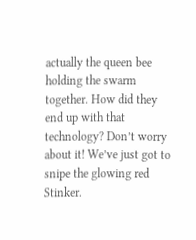actually the queen bee holding the swarm together. How did they end up with that technology? Don’t worry about it! We’ve just got to snipe the glowing red Stinker.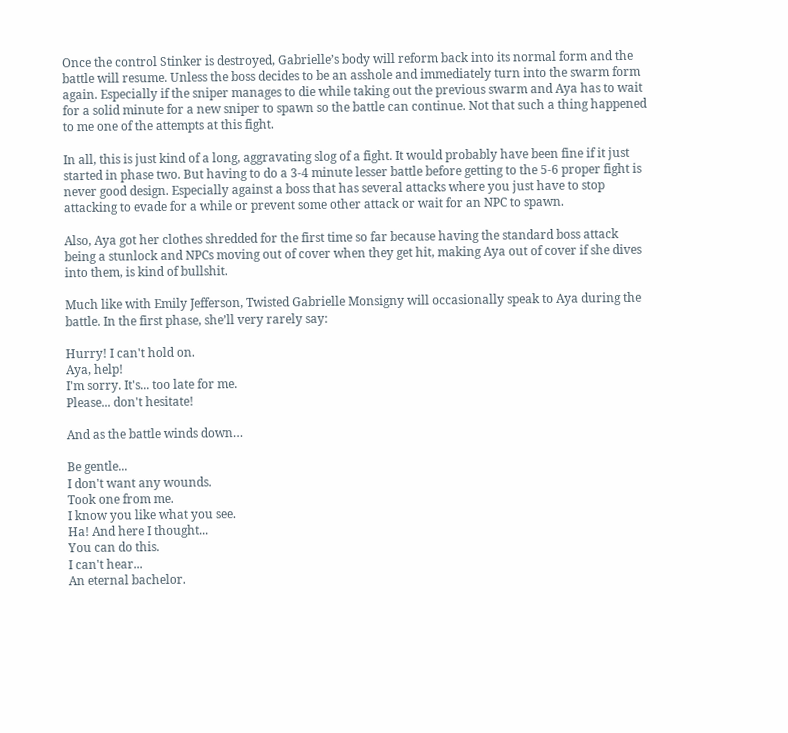Once the control Stinker is destroyed, Gabrielle’s body will reform back into its normal form and the battle will resume. Unless the boss decides to be an asshole and immediately turn into the swarm form again. Especially if the sniper manages to die while taking out the previous swarm and Aya has to wait for a solid minute for a new sniper to spawn so the battle can continue. Not that such a thing happened to me one of the attempts at this fight.

In all, this is just kind of a long, aggravating slog of a fight. It would probably have been fine if it just started in phase two. But having to do a 3-4 minute lesser battle before getting to the 5-6 proper fight is never good design. Especially against a boss that has several attacks where you just have to stop attacking to evade for a while or prevent some other attack or wait for an NPC to spawn.

Also, Aya got her clothes shredded for the first time so far because having the standard boss attack being a stunlock and NPCs moving out of cover when they get hit, making Aya out of cover if she dives into them, is kind of bullshit.

Much like with Emily Jefferson, Twisted Gabrielle Monsigny will occasionally speak to Aya during the battle. In the first phase, she’ll very rarely say:

Hurry! I can't hold on.
Aya, help!
I'm sorry. It's... too late for me.
Please... don't hesitate!

And as the battle winds down…

Be gentle...
I don't want any wounds.
Took one from me.
I know you like what you see.
Ha! And here I thought...
You can do this.
I can't hear...
An eternal bachelor.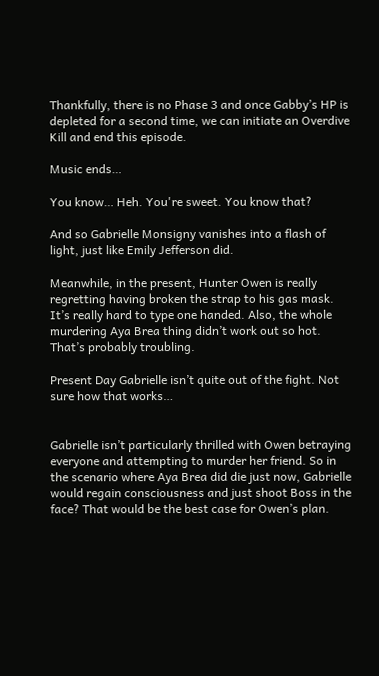Thankfully, there is no Phase 3 and once Gabby’s HP is depleted for a second time, we can initiate an Overdive Kill and end this episode.

Music ends…

You know… Heh. You're sweet. You know that?

And so Gabrielle Monsigny vanishes into a flash of light, just like Emily Jefferson did.

Meanwhile, in the present, Hunter Owen is really regretting having broken the strap to his gas mask. It’s really hard to type one handed. Also, the whole murdering Aya Brea thing didn’t work out so hot. That’s probably troubling.

Present Day Gabrielle isn’t quite out of the fight. Not sure how that works…


Gabrielle isn’t particularly thrilled with Owen betraying everyone and attempting to murder her friend. So in the scenario where Aya Brea did die just now, Gabrielle would regain consciousness and just shoot Boss in the face? That would be the best case for Owen’s plan.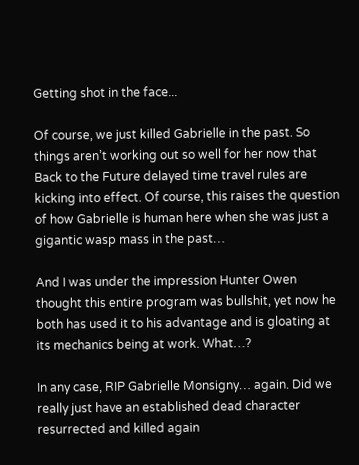Getting shot in the face...

Of course, we just killed Gabrielle in the past. So things aren’t working out so well for her now that Back to the Future delayed time travel rules are kicking into effect. Of course, this raises the question of how Gabrielle is human here when she was just a gigantic wasp mass in the past…

And I was under the impression Hunter Owen thought this entire program was bullshit, yet now he both has used it to his advantage and is gloating at its mechanics being at work. What…?

In any case, RIP Gabrielle Monsigny… again. Did we really just have an established dead character resurrected and killed again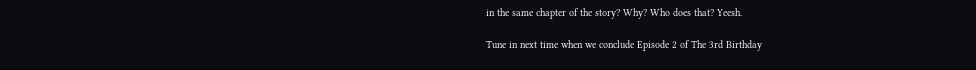in the same chapter of the story? Why? Who does that? Yeesh.

Tune in next time when we conclude Episode 2 of The 3rd Birthday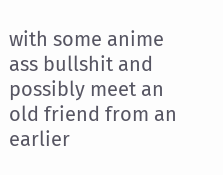with some anime ass bullshit and possibly meet an old friend from an earlier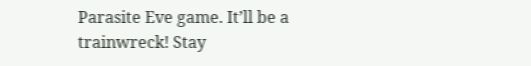Parasite Eve game. It’ll be a trainwreck! Stay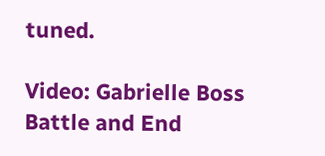tuned.

Video: Gabrielle Boss Battle and End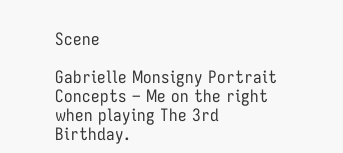Scene

Gabrielle Monsigny Portrait Concepts – Me on the right when playing The 3rd Birthday.